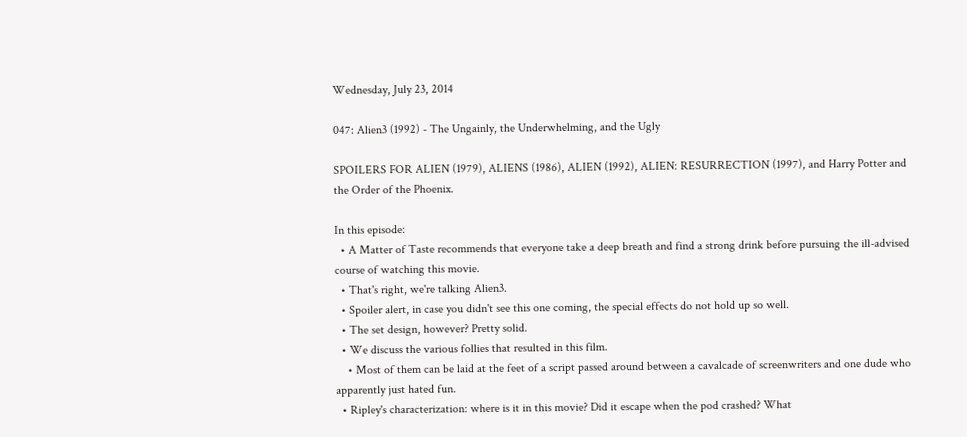Wednesday, July 23, 2014

047: Alien3 (1992) - The Ungainly, the Underwhelming, and the Ugly

SPOILERS FOR ALIEN (1979), ALIENS (1986), ALIEN (1992), ALIEN: RESURRECTION (1997), and Harry Potter and the Order of the Phoenix.

In this episode:
  • A Matter of Taste recommends that everyone take a deep breath and find a strong drink before pursuing the ill-advised course of watching this movie.
  • That's right, we're talking Alien3.
  • Spoiler alert, in case you didn't see this one coming, the special effects do not hold up so well.
  • The set design, however? Pretty solid.
  • We discuss the various follies that resulted in this film.
    • Most of them can be laid at the feet of a script passed around between a cavalcade of screenwriters and one dude who apparently just hated fun.
  • Ripley's characterization: where is it in this movie? Did it escape when the pod crashed? What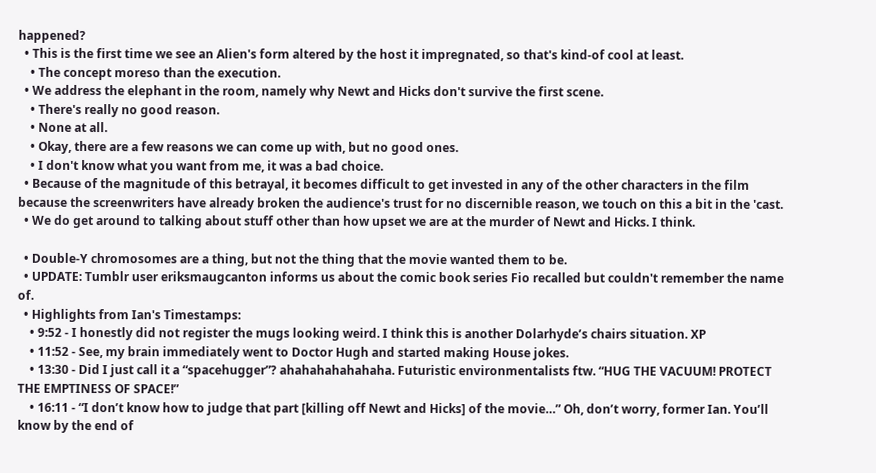happened?
  • This is the first time we see an Alien's form altered by the host it impregnated, so that's kind-of cool at least.
    • The concept moreso than the execution.
  • We address the elephant in the room, namely why Newt and Hicks don't survive the first scene.
    • There's really no good reason.
    • None at all.
    • Okay, there are a few reasons we can come up with, but no good ones.
    • I don't know what you want from me, it was a bad choice.
  • Because of the magnitude of this betrayal, it becomes difficult to get invested in any of the other characters in the film because the screenwriters have already broken the audience's trust for no discernible reason, we touch on this a bit in the 'cast.
  • We do get around to talking about stuff other than how upset we are at the murder of Newt and Hicks. I think.

  • Double-Y chromosomes are a thing, but not the thing that the movie wanted them to be.
  • UPDATE: Tumblr user eriksmaugcanton informs us about the comic book series Fio recalled but couldn't remember the name of.
  • Highlights from Ian's Timestamps:
    • 9:52 - I honestly did not register the mugs looking weird. I think this is another Dolarhyde’s chairs situation. XP
    • 11:52 - See, my brain immediately went to Doctor Hugh and started making House jokes.
    • 13:30 - Did I just call it a “spacehugger”? ahahahahahahaha. Futuristic environmentalists ftw. “HUG THE VACUUM! PROTECT THE EMPTINESS OF SPACE!”
    • 16:11 - “I don’t know how to judge that part [killing off Newt and Hicks] of the movie…” Oh, don’t worry, former Ian. You’ll know by the end of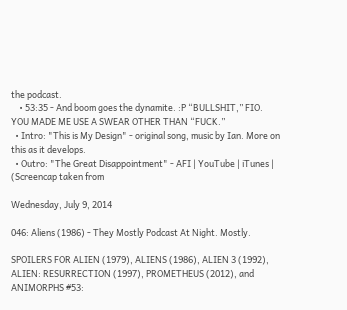the podcast.
    • 53:35 - And boom goes the dynamite. :P “BULLSHIT,” FIO. YOU MADE ME USE A SWEAR OTHER THAN “FUCK.”
  • Intro: "This is My Design" - original song, music by Ian. More on this as it develops.
  • Outro: "The Great Disappointment" - AFI | YouTube | iTunes |
(Screencap taken from

Wednesday, July 9, 2014

046: Aliens (1986) - They Mostly Podcast At Night. Mostly.

SPOILERS FOR ALIEN (1979), ALIENS (1986), ALIEN 3 (1992), ALIEN: RESURRECTION (1997), PROMETHEUS (2012), and ANIMORPHS #53: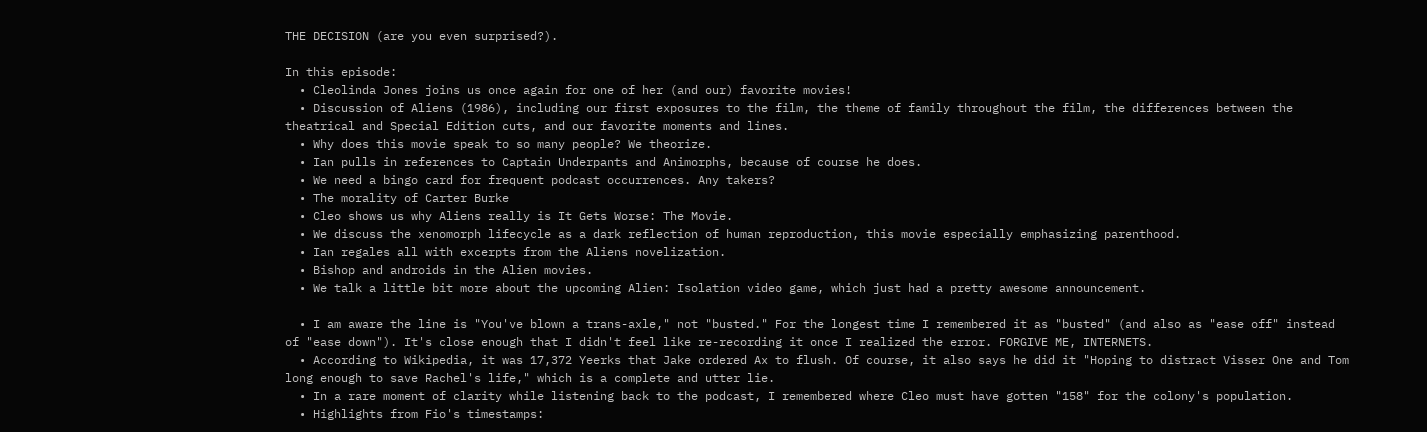THE DECISION (are you even surprised?).

In this episode:
  • Cleolinda Jones joins us once again for one of her (and our) favorite movies!
  • Discussion of Aliens (1986), including our first exposures to the film, the theme of family throughout the film, the differences between the theatrical and Special Edition cuts, and our favorite moments and lines.
  • Why does this movie speak to so many people? We theorize.
  • Ian pulls in references to Captain Underpants and Animorphs, because of course he does.
  • We need a bingo card for frequent podcast occurrences. Any takers?
  • The morality of Carter Burke
  • Cleo shows us why Aliens really is It Gets Worse: The Movie.
  • We discuss the xenomorph lifecycle as a dark reflection of human reproduction, this movie especially emphasizing parenthood.
  • Ian regales all with excerpts from the Aliens novelization.
  • Bishop and androids in the Alien movies.
  • We talk a little bit more about the upcoming Alien: Isolation video game, which just had a pretty awesome announcement.

  • I am aware the line is "You've blown a trans-axle," not "busted." For the longest time I remembered it as "busted" (and also as "ease off" instead of "ease down"). It's close enough that I didn't feel like re-recording it once I realized the error. FORGIVE ME, INTERNETS.
  • According to Wikipedia, it was 17,372 Yeerks that Jake ordered Ax to flush. Of course, it also says he did it "Hoping to distract Visser One and Tom long enough to save Rachel's life," which is a complete and utter lie.
  • In a rare moment of clarity while listening back to the podcast, I remembered where Cleo must have gotten "158" for the colony's population.
  • Highlights from Fio's timestamps: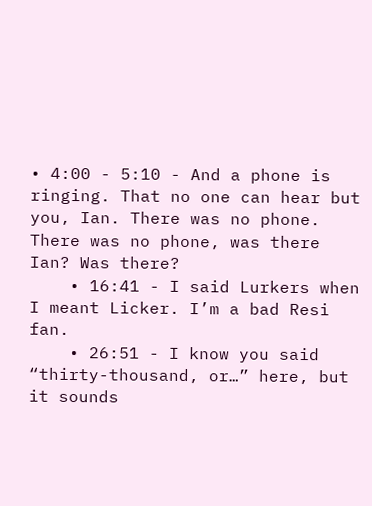• 4:00 - 5:10 - And a phone is ringing. That no one can hear but you, Ian. There was no phone. There was no phone, was there Ian? Was there?
    • 16:41 - I said Lurkers when I meant Licker. I’m a bad Resi fan.
    • 26:51 - I know you said “thirty-thousand, or…” here, but it sounds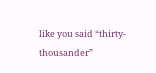like you said “thirty-thousander”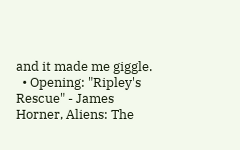and it made me giggle.
  • Opening: "Ripley's Rescue" - James Horner, Aliens: The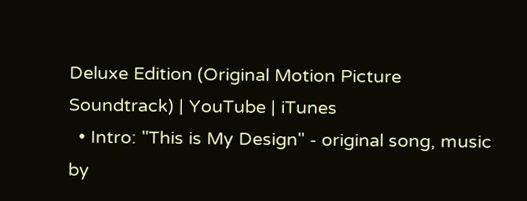Deluxe Edition (Original Motion Picture Soundtrack) | YouTube | iTunes
  • Intro: "This is My Design" - original song, music by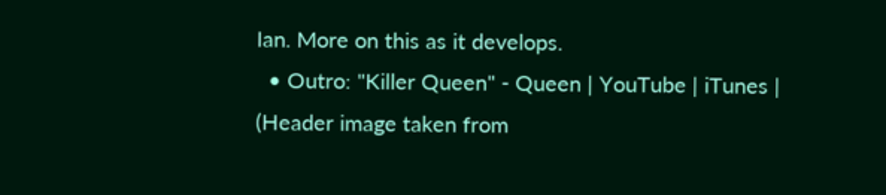Ian. More on this as it develops.
  • Outro: "Killer Queen" - Queen | YouTube | iTunes |
(Header image taken from